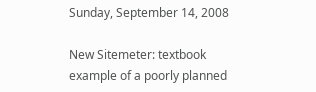Sunday, September 14, 2008

New Sitemeter: textbook example of a poorly planned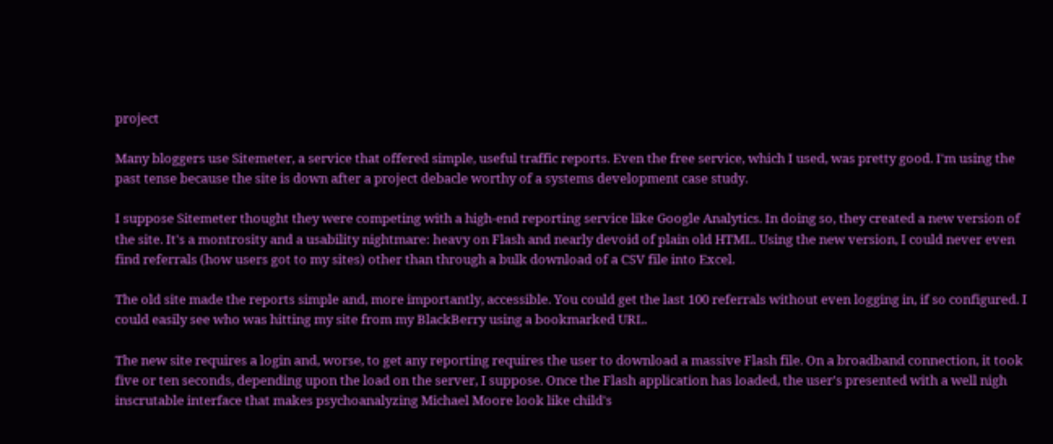project

Many bloggers use Sitemeter, a service that offered simple, useful traffic reports. Even the free service, which I used, was pretty good. I'm using the past tense because the site is down after a project debacle worthy of a systems development case study.

I suppose Sitemeter thought they were competing with a high-end reporting service like Google Analytics. In doing so, they created a new version of the site. It's a montrosity and a usability nightmare: heavy on Flash and nearly devoid of plain old HTML. Using the new version, I could never even find referrals (how users got to my sites) other than through a bulk download of a CSV file into Excel.

The old site made the reports simple and, more importantly, accessible. You could get the last 100 referrals without even logging in, if so configured. I could easily see who was hitting my site from my BlackBerry using a bookmarked URL.

The new site requires a login and, worse, to get any reporting requires the user to download a massive Flash file. On a broadband connection, it took five or ten seconds, depending upon the load on the server, I suppose. Once the Flash application has loaded, the user's presented with a well nigh inscrutable interface that makes psychoanalyzing Michael Moore look like child's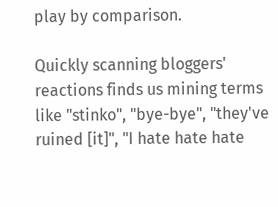play by comparison.

Quickly scanning bloggers' reactions finds us mining terms like "stinko", "bye-bye", "they've ruined [it]", "I hate hate hate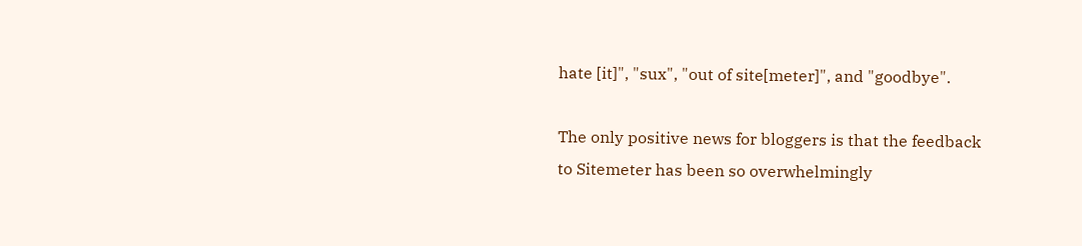hate [it]", "sux", "out of site[meter]", and "goodbye".

The only positive news for bloggers is that the feedback to Sitemeter has been so overwhelmingly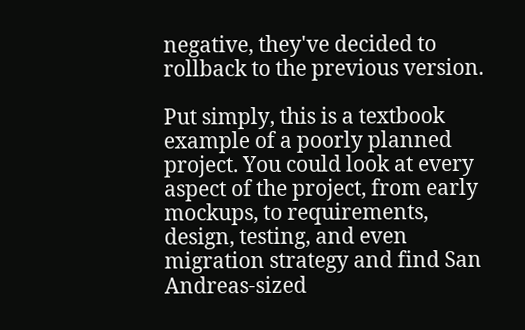negative, they've decided to rollback to the previous version.

Put simply, this is a textbook example of a poorly planned project. You could look at every aspect of the project, from early mockups, to requirements, design, testing, and even migration strategy and find San Andreas-sized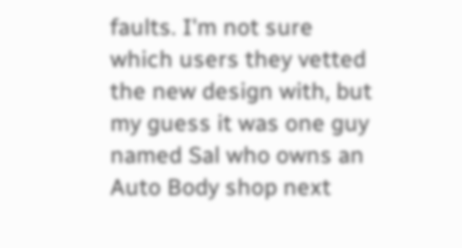faults. I'm not sure which users they vetted the new design with, but my guess it was one guy named Sal who owns an Auto Body shop next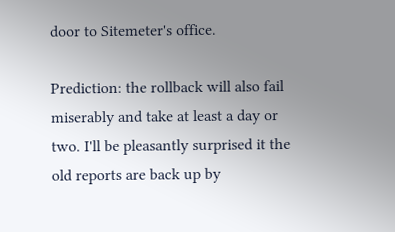door to Sitemeter's office.

Prediction: the rollback will also fail miserably and take at least a day or two. I'll be pleasantly surprised it the old reports are back up by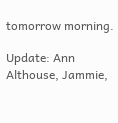tomorrow morning.

Update: Ann Althouse, Jammie,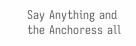Say Anything and the Anchoress all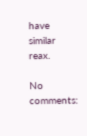have similar reax.

No comments: